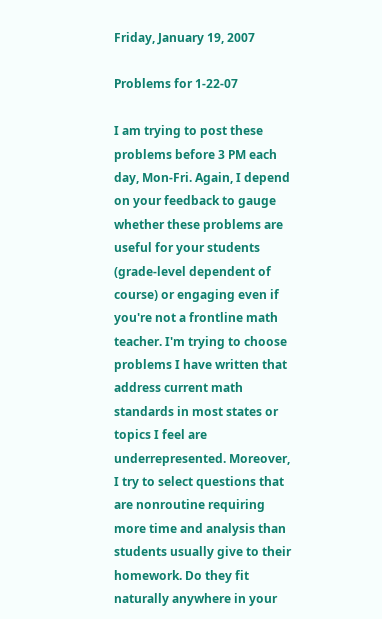Friday, January 19, 2007

Problems for 1-22-07

I am trying to post these problems before 3 PM each day, Mon-Fri. Again, I depend on your feedback to gauge whether these problems are useful for your students (grade-level dependent of course) or engaging even if you're not a frontline math teacher. I'm trying to choose problems I have written that address current math standards in most states or topics I feel are underrepresented. Moreover, I try to select questions that are nonroutine requiring more time and analysis than students usually give to their homework. Do they fit naturally anywhere in your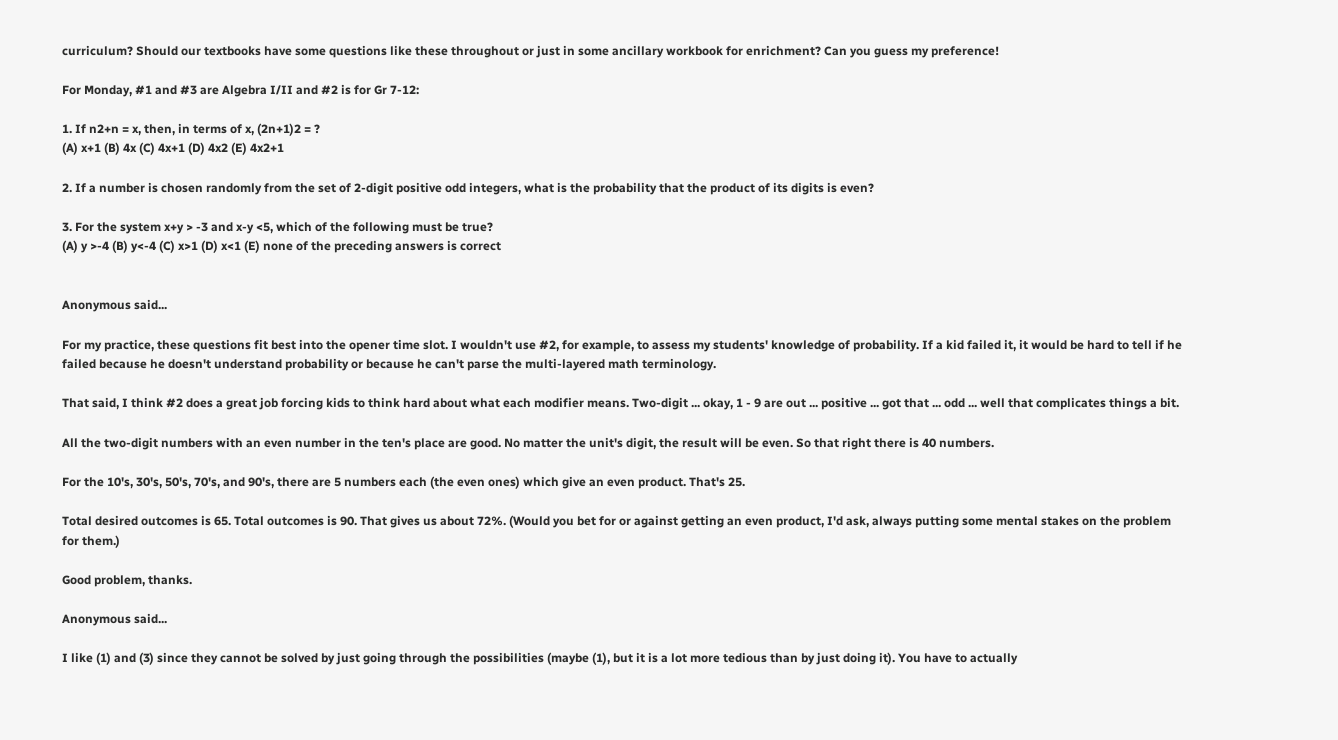curriculum? Should our textbooks have some questions like these throughout or just in some ancillary workbook for enrichment? Can you guess my preference!

For Monday, #1 and #3 are Algebra I/II and #2 is for Gr 7-12:

1. If n2+n = x, then, in terms of x, (2n+1)2 = ?
(A) x+1 (B) 4x (C) 4x+1 (D) 4x2 (E) 4x2+1

2. If a number is chosen randomly from the set of 2-digit positive odd integers, what is the probability that the product of its digits is even?

3. For the system x+y > -3 and x-y <5, which of the following must be true?
(A) y >-4 (B) y<-4 (C) x>1 (D) x<1 (E) none of the preceding answers is correct


Anonymous said...

For my practice, these questions fit best into the opener time slot. I wouldn't use #2, for example, to assess my students' knowledge of probability. If a kid failed it, it would be hard to tell if he failed because he doesn't understand probability or because he can't parse the multi-layered math terminology.

That said, I think #2 does a great job forcing kids to think hard about what each modifier means. Two-digit ... okay, 1 - 9 are out ... positive ... got that ... odd ... well that complicates things a bit.

All the two-digit numbers with an even number in the ten's place are good. No matter the unit's digit, the result will be even. So that right there is 40 numbers.

For the 10's, 30's, 50's, 70's, and 90's, there are 5 numbers each (the even ones) which give an even product. That's 25.

Total desired outcomes is 65. Total outcomes is 90. That gives us about 72%. (Would you bet for or against getting an even product, I'd ask, always putting some mental stakes on the problem for them.)

Good problem, thanks.

Anonymous said...

I like (1) and (3) since they cannot be solved by just going through the possibilities (maybe (1), but it is a lot more tedious than by just doing it). You have to actually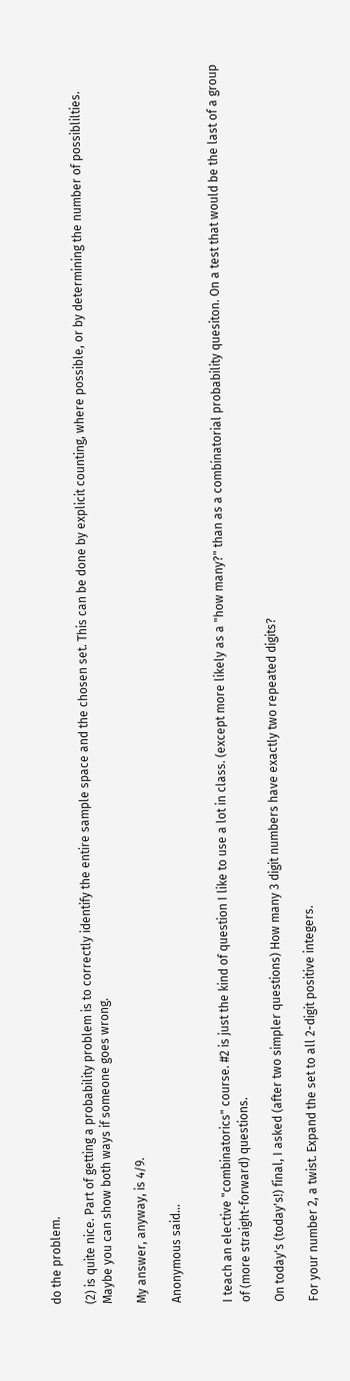do the problem.

(2) is quite nice. Part of getting a probability problem is to correctly identify the entire sample space and the chosen set. This can be done by explicit counting, where possible, or by determining the number of possiblilties. Maybe you can show both ways if someone goes wrong.

My answer, anyway, is 4/9.

Anonymous said...


I teach an elective "combinatorics" course. #2 is just the kind of question I like to use a lot in class. (except more likely as a "how many?" than as a combinatorial probability quesiton. On a test that would be the last of a group of (more straight-forward) questions.

On today's (today's!) final, I asked (after two simpler questions) How many 3 digit numbers have exactly two repeated digits?

For your number 2, a twist. Expand the set to all 2-digit positive integers.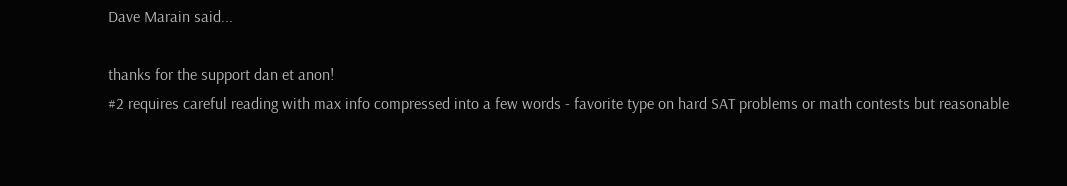Dave Marain said...

thanks for the support dan et anon!
#2 requires careful reading with max info compressed into a few words - favorite type on hard SAT problems or math contests but reasonable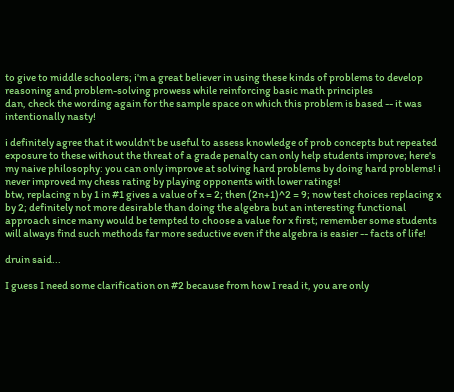to give to middle schoolers; i'm a great believer in using these kinds of problems to develop reasoning and problem-solving prowess while reinforcing basic math principles
dan, check the wording again for the sample space on which this problem is based -- it was intentionally nasty!

i definitely agree that it wouldn't be useful to assess knowledge of prob concepts but repeated exposure to these without the threat of a grade penalty can only help students improve; here's my naive philosophy: you can only improve at solving hard problems by doing hard problems! i never improved my chess rating by playing opponents with lower ratings!
btw, replacing n by 1 in #1 gives a value of x = 2; then (2n+1)^2 = 9; now test choices replacing x by 2; definitely not more desirable than doing the algebra but an interesting functional approach since many would be tempted to choose a value for x first; remember some students will always find such methods far more seductive even if the algebra is easier -- facts of life!

druin said...

I guess I need some clarification on #2 because from how I read it, you are only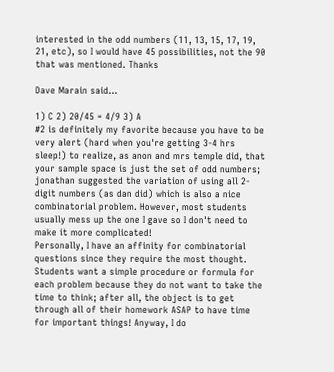interested in the odd numbers (11, 13, 15, 17, 19, 21, etc), so I would have 45 possibilities, not the 90 that was mentioned. Thanks

Dave Marain said...

1) C 2) 20/45 = 4/9 3) A
#2 is definitely my favorite because you have to be very alert (hard when you're getting 3-4 hrs sleep!) to realize, as anon and mrs temple did, that your sample space is just the set of odd numbers; jonathan suggested the variation of using all 2-digit numbers (as dan did) which is also a nice combinatorial problem. However, most students usually mess up the one I gave so I don't need to make it more complicated!
Personally, I have an affinity for combinatorial questions since they require the most thought. Students want a simple procedure or formula for each problem because they do not want to take the time to think; after all, the object is to get through all of their homework ASAP to have time for important things! Anyway, I do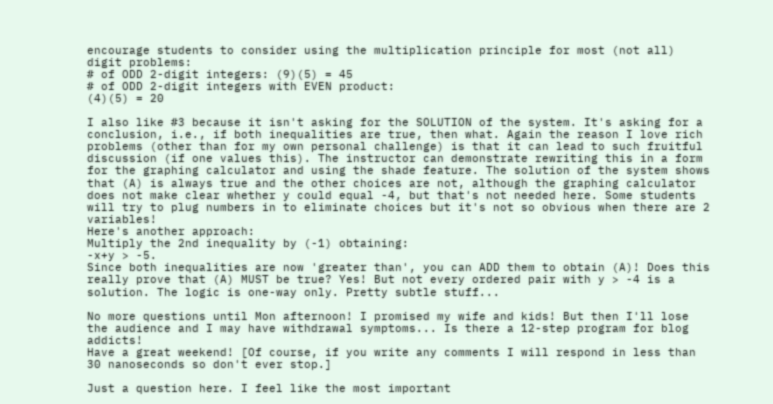encourage students to consider using the multiplication principle for most (not all) digit problems:
# of ODD 2-digit integers: (9)(5) = 45
# of ODD 2-digit integers with EVEN product:
(4)(5) = 20

I also like #3 because it isn't asking for the SOLUTION of the system. It's asking for a conclusion, i.e., if both inequalities are true, then what. Again the reason I love rich problems (other than for my own personal challenge) is that it can lead to such fruitful discussion (if one values this). The instructor can demonstrate rewriting this in a form for the graphing calculator and using the shade feature. The solution of the system shows that (A) is always true and the other choices are not, although the graphing calculator does not make clear whether y could equal -4, but that's not needed here. Some students will try to plug numbers in to eliminate choices but it's not so obvious when there are 2 variables!
Here's another approach:
Multiply the 2nd inequality by (-1) obtaining:
-x+y > -5.
Since both inequalities are now 'greater than', you can ADD them to obtain (A)! Does this really prove that (A) MUST be true? Yes! But not every ordered pair with y > -4 is a solution. The logic is one-way only. Pretty subtle stuff...

No more questions until Mon afternoon! I promised my wife and kids! But then I'll lose the audience and I may have withdrawal symptoms... Is there a 12-step program for blog addicts!
Have a great weekend! [Of course, if you write any comments I will respond in less than 30 nanoseconds so don't ever stop.]

Just a question here. I feel like the most important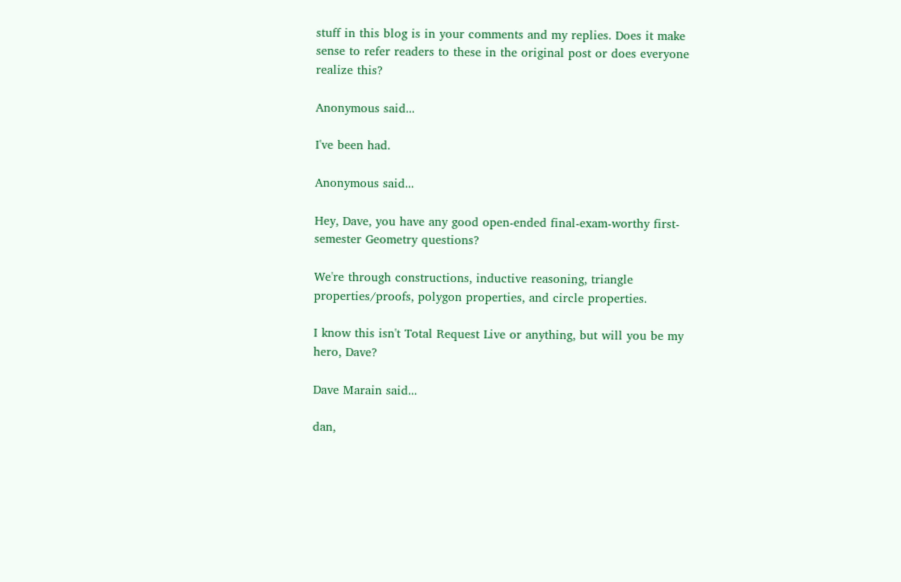stuff in this blog is in your comments and my replies. Does it make sense to refer readers to these in the original post or does everyone realize this?

Anonymous said...

I've been had.

Anonymous said...

Hey, Dave, you have any good open-ended final-exam-worthy first-semester Geometry questions?

We're through constructions, inductive reasoning, triangle properties/proofs, polygon properties, and circle properties.

I know this isn't Total Request Live or anything, but will you be my hero, Dave?

Dave Marain said...

dan,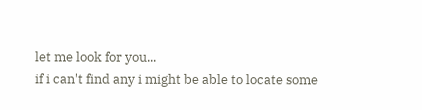let me look for you...
if i can't find any i might be able to locate some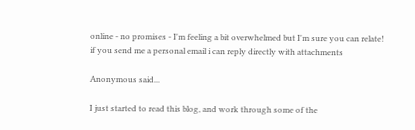online - no promises - I'm feeling a bit overwhelmed but I'm sure you can relate!
if you send me a personal email i can reply directly with attachments

Anonymous said...

I just started to read this blog, and work through some of the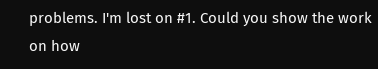problems. I'm lost on #1. Could you show the work on how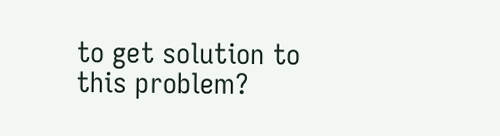to get solution to this problem?